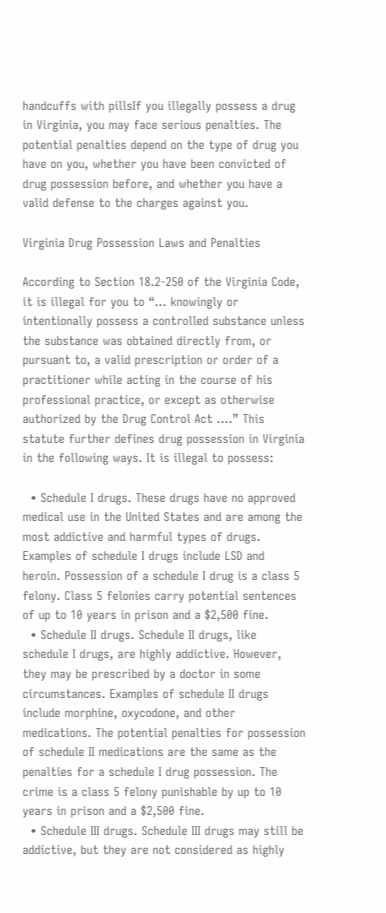handcuffs with pillsIf you illegally possess a drug in Virginia, you may face serious penalties. The potential penalties depend on the type of drug you have on you, whether you have been convicted of drug possession before, and whether you have a valid defense to the charges against you.

Virginia Drug Possession Laws and Penalties

According to Section 18.2-250 of the Virginia Code, it is illegal for you to “… knowingly or intentionally possess a controlled substance unless the substance was obtained directly from, or pursuant to, a valid prescription or order of a practitioner while acting in the course of his professional practice, or except as otherwise authorized by the Drug Control Act .…” This statute further defines drug possession in Virginia in the following ways. It is illegal to possess:

  • Schedule I drugs. These drugs have no approved medical use in the United States and are among the most addictive and harmful types of drugs. Examples of schedule I drugs include LSD and heroin. Possession of a schedule I drug is a class 5 felony. Class 5 felonies carry potential sentences of up to 10 years in prison and a $2,500 fine.
  • Schedule II drugs. Schedule II drugs, like schedule I drugs, are highly addictive. However, they may be prescribed by a doctor in some circumstances. Examples of schedule II drugs include morphine, oxycodone, and other medications. The potential penalties for possession of schedule II medications are the same as the penalties for a schedule I drug possession. The crime is a class 5 felony punishable by up to 10 years in prison and a $2,500 fine.
  • Schedule III drugs. Schedule III drugs may still be addictive, but they are not considered as highly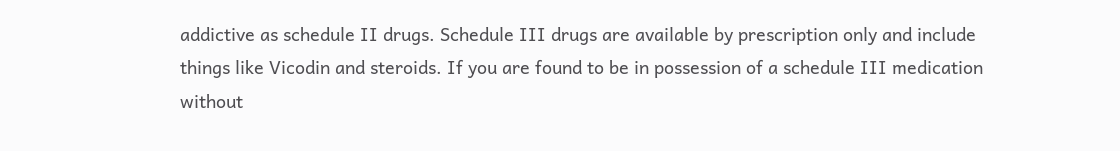addictive as schedule II drugs. Schedule III drugs are available by prescription only and include things like Vicodin and steroids. If you are found to be in possession of a schedule III medication without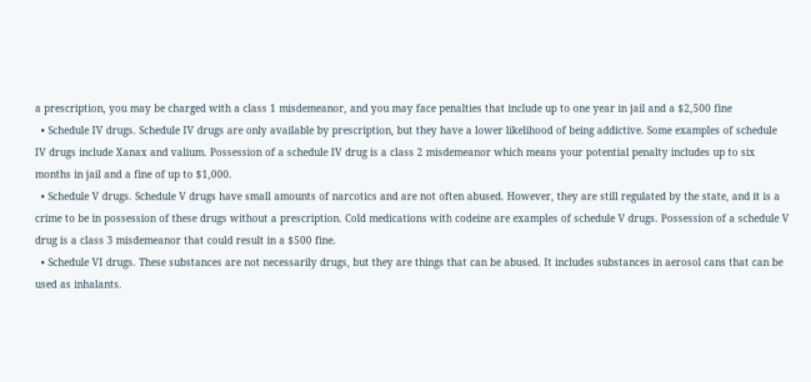a prescription, you may be charged with a class 1 misdemeanor, and you may face penalties that include up to one year in jail and a $2,500 fine
  • Schedule IV drugs. Schedule IV drugs are only available by prescription, but they have a lower likelihood of being addictive. Some examples of schedule IV drugs include Xanax and valium. Possession of a schedule IV drug is a class 2 misdemeanor which means your potential penalty includes up to six months in jail and a fine of up to $1,000.
  • Schedule V drugs. Schedule V drugs have small amounts of narcotics and are not often abused. However, they are still regulated by the state, and it is a crime to be in possession of these drugs without a prescription. Cold medications with codeine are examples of schedule V drugs. Possession of a schedule V drug is a class 3 misdemeanor that could result in a $500 fine.
  • Schedule VI drugs. These substances are not necessarily drugs, but they are things that can be abused. It includes substances in aerosol cans that can be used as inhalants.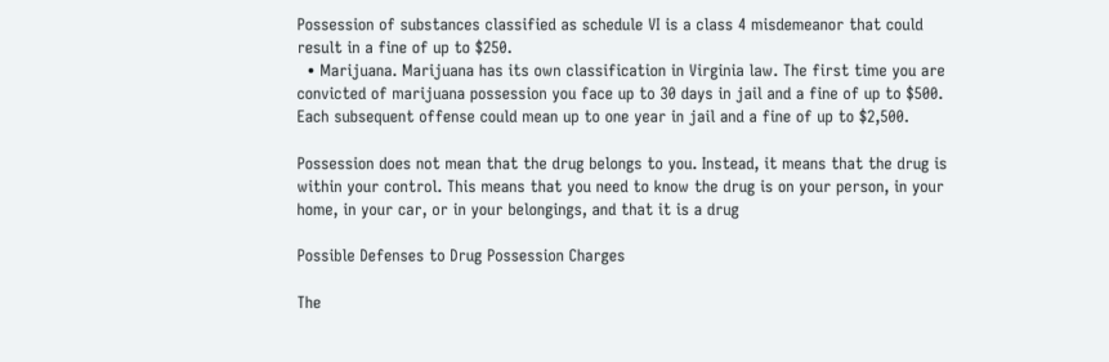Possession of substances classified as schedule VI is a class 4 misdemeanor that could result in a fine of up to $250.
  • Marijuana. Marijuana has its own classification in Virginia law. The first time you are convicted of marijuana possession you face up to 30 days in jail and a fine of up to $500. Each subsequent offense could mean up to one year in jail and a fine of up to $2,500.

Possession does not mean that the drug belongs to you. Instead, it means that the drug is within your control. This means that you need to know the drug is on your person, in your home, in your car, or in your belongings, and that it is a drug

Possible Defenses to Drug Possession Charges

The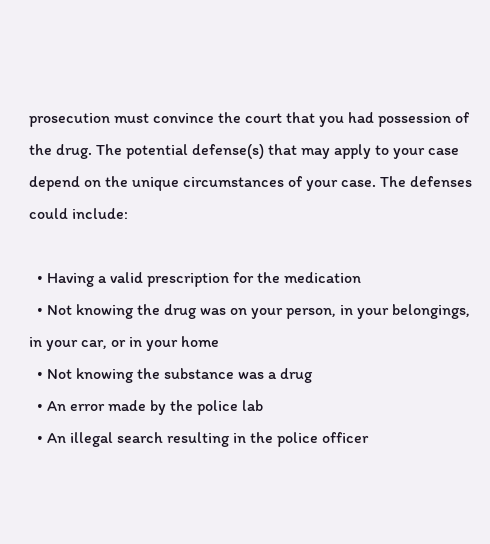prosecution must convince the court that you had possession of the drug. The potential defense(s) that may apply to your case depend on the unique circumstances of your case. The defenses could include:

  • Having a valid prescription for the medication
  • Not knowing the drug was on your person, in your belongings, in your car, or in your home
  • Not knowing the substance was a drug
  • An error made by the police lab
  • An illegal search resulting in the police officer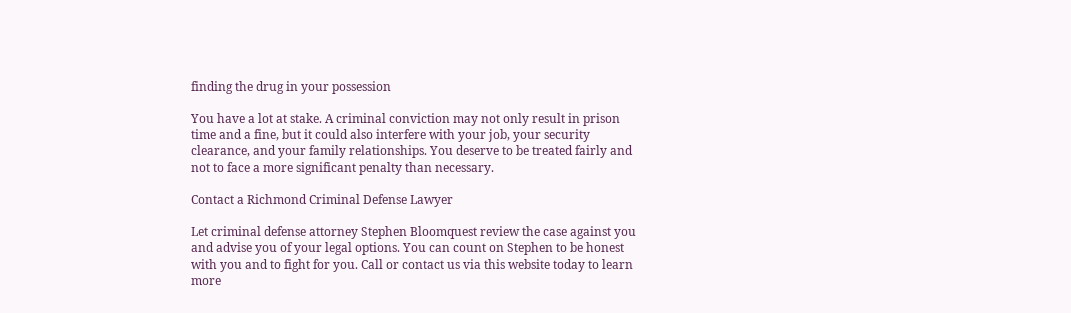finding the drug in your possession

You have a lot at stake. A criminal conviction may not only result in prison time and a fine, but it could also interfere with your job, your security clearance, and your family relationships. You deserve to be treated fairly and not to face a more significant penalty than necessary.

Contact a Richmond Criminal Defense Lawyer

Let criminal defense attorney Stephen Bloomquest review the case against you and advise you of your legal options. You can count on Stephen to be honest with you and to fight for you. Call or contact us via this website today to learn more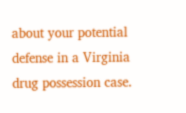about your potential defense in a Virginia drug possession case.